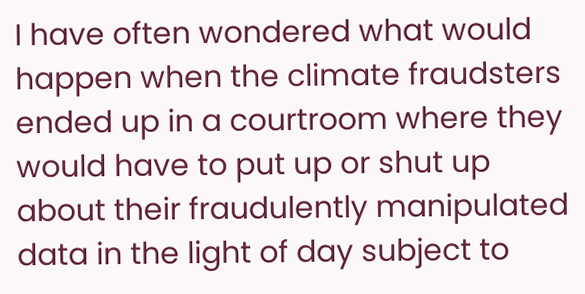I have often wondered what would happen when the climate fraudsters ended up in a courtroom where they would have to put up or shut up about their fraudulently manipulated data in the light of day subject to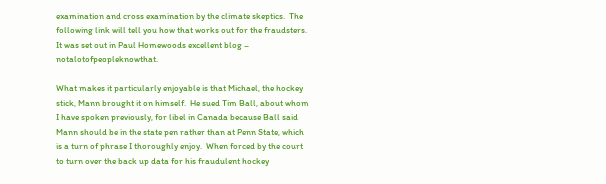examination and cross examination by the climate skeptics.  The following link will tell you how that works out for the fraudsters.  It was set out in Paul Homewoods excellent blog – notalotofpeopleknowthat.

What makes it particularly enjoyable is that Michael, the hockey stick, Mann brought it on himself.  He sued Tim Ball, about whom I have spoken previously, for libel in Canada because Ball said Mann should be in the state pen rather than at Penn State, which is a turn of phrase I thoroughly enjoy.  When forced by the court to turn over the back up data for his fraudulent hockey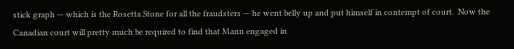stick graph — which is the Rosetta Stone for all the fraudsters — he went belly up and put himself in contempt of court.  Now the Canadian court will pretty much be required to find that Mann engaged in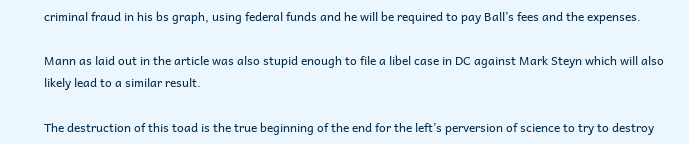criminal fraud in his bs graph, using federal funds and he will be required to pay Ball’s fees and the expenses.

Mann as laid out in the article was also stupid enough to file a libel case in DC against Mark Steyn which will also likely lead to a similar result.

The destruction of this toad is the true beginning of the end for the left’s perversion of science to try to destroy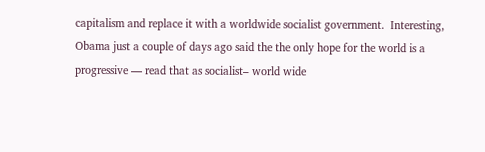capitalism and replace it with a worldwide socialist government.  Interesting, Obama just a couple of days ago said the the only hope for the world is a progressive — read that as socialist– world wide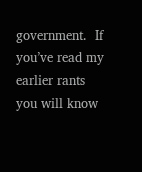government.  If you’ve read my earlier rants you will know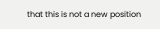that this is not a new position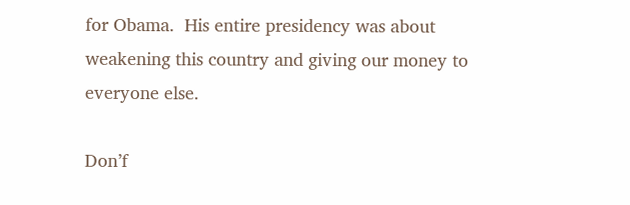for Obama.  His entire presidency was about weakening this country and giving our money to everyone else.

Don’f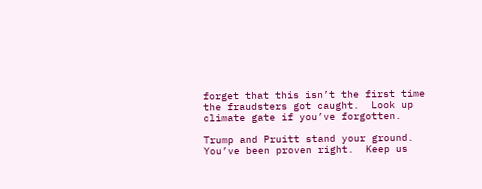forget that this isn’t the first time the fraudsters got caught.  Look up climate gate if you’ve forgotten.

Trump and Pruitt stand your ground.  You’ve been proven right.  Keep us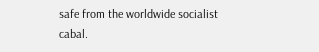safe from the worldwide socialist cabal.